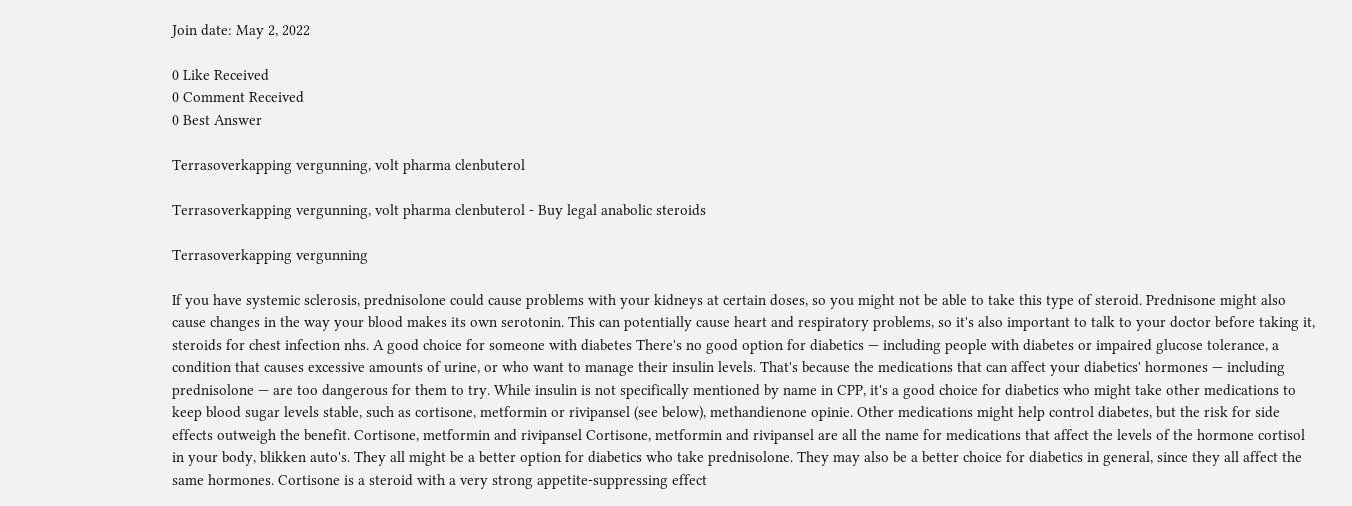Join date: May 2, 2022

0 Like Received
0 Comment Received
0 Best Answer

Terrasoverkapping vergunning, volt pharma clenbuterol

Terrasoverkapping vergunning, volt pharma clenbuterol - Buy legal anabolic steroids

Terrasoverkapping vergunning

If you have systemic sclerosis, prednisolone could cause problems with your kidneys at certain doses, so you might not be able to take this type of steroid. Prednisone might also cause changes in the way your blood makes its own serotonin. This can potentially cause heart and respiratory problems, so it's also important to talk to your doctor before taking it, steroids for chest infection nhs. A good choice for someone with diabetes There's no good option for diabetics — including people with diabetes or impaired glucose tolerance, a condition that causes excessive amounts of urine, or who want to manage their insulin levels. That's because the medications that can affect your diabetics' hormones — including prednisolone — are too dangerous for them to try. While insulin is not specifically mentioned by name in CPP, it's a good choice for diabetics who might take other medications to keep blood sugar levels stable, such as cortisone, metformin or rivipansel (see below), methandienone opinie. Other medications might help control diabetes, but the risk for side effects outweigh the benefit. Cortisone, metformin and rivipansel Cortisone, metformin and rivipansel are all the name for medications that affect the levels of the hormone cortisol in your body, blikken auto's. They all might be a better option for diabetics who take prednisolone. They may also be a better choice for diabetics in general, since they all affect the same hormones. Cortisone is a steroid with a very strong appetite-suppressing effect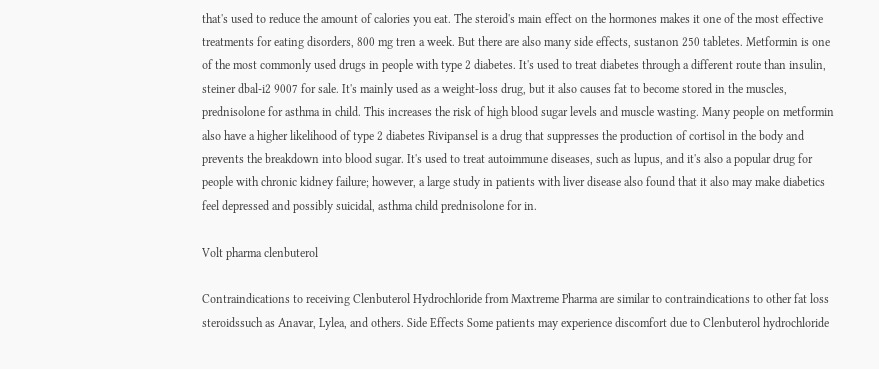that's used to reduce the amount of calories you eat. The steroid's main effect on the hormones makes it one of the most effective treatments for eating disorders, 800 mg tren a week. But there are also many side effects, sustanon 250 tabletes. Metformin is one of the most commonly used drugs in people with type 2 diabetes. It's used to treat diabetes through a different route than insulin, steiner dbal-i2 9007 for sale. It's mainly used as a weight-loss drug, but it also causes fat to become stored in the muscles, prednisolone for asthma in child. This increases the risk of high blood sugar levels and muscle wasting. Many people on metformin also have a higher likelihood of type 2 diabetes Rivipansel is a drug that suppresses the production of cortisol in the body and prevents the breakdown into blood sugar. It's used to treat autoimmune diseases, such as lupus, and it's also a popular drug for people with chronic kidney failure; however, a large study in patients with liver disease also found that it also may make diabetics feel depressed and possibly suicidal, asthma child prednisolone for in.

Volt pharma clenbuterol

Contraindications to receiving Clenbuterol Hydrochloride from Maxtreme Pharma are similar to contraindications to other fat loss steroidssuch as Anavar, Lylea, and others. Side Effects Some patients may experience discomfort due to Clenbuterol hydrochloride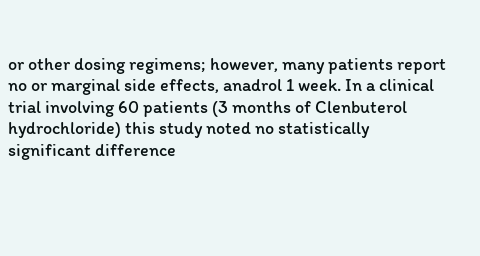or other dosing regimens; however, many patients report no or marginal side effects, anadrol 1 week. In a clinical trial involving 60 patients (3 months of Clenbuterol hydrochloride) this study noted no statistically significant difference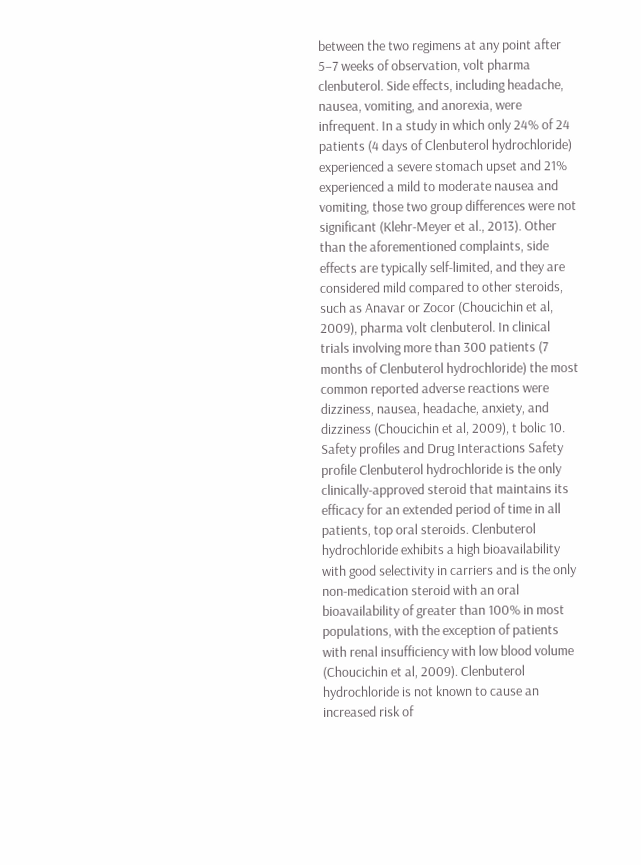between the two regimens at any point after 5–7 weeks of observation, volt pharma clenbuterol. Side effects, including headache, nausea, vomiting, and anorexia, were infrequent. In a study in which only 24% of 24 patients (4 days of Clenbuterol hydrochloride) experienced a severe stomach upset and 21% experienced a mild to moderate nausea and vomiting, those two group differences were not significant (Klehr-Meyer et al., 2013). Other than the aforementioned complaints, side effects are typically self-limited, and they are considered mild compared to other steroids, such as Anavar or Zocor (Choucichin et al, 2009), pharma volt clenbuterol. In clinical trials involving more than 300 patients (7 months of Clenbuterol hydrochloride) the most common reported adverse reactions were dizziness, nausea, headache, anxiety, and dizziness (Choucichin et al, 2009), t bolic 10. Safety profiles and Drug Interactions Safety profile Clenbuterol hydrochloride is the only clinically-approved steroid that maintains its efficacy for an extended period of time in all patients, top oral steroids. Clenbuterol hydrochloride exhibits a high bioavailability with good selectivity in carriers and is the only non-medication steroid with an oral bioavailability of greater than 100% in most populations, with the exception of patients with renal insufficiency with low blood volume (Choucichin et al, 2009). Clenbuterol hydrochloride is not known to cause an increased risk of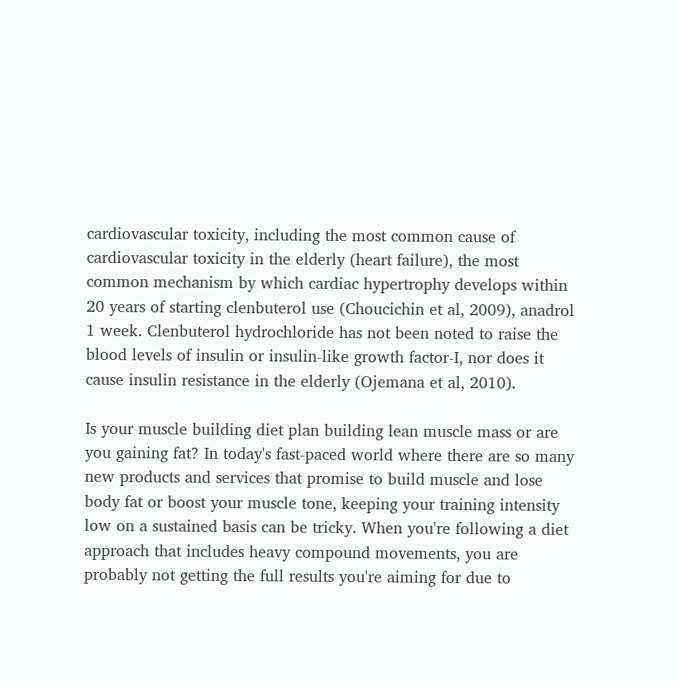cardiovascular toxicity, including the most common cause of cardiovascular toxicity in the elderly (heart failure), the most common mechanism by which cardiac hypertrophy develops within 20 years of starting clenbuterol use (Choucichin et al, 2009), anadrol 1 week. Clenbuterol hydrochloride has not been noted to raise the blood levels of insulin or insulin-like growth factor-I, nor does it cause insulin resistance in the elderly (Ojemana et al, 2010).

Is your muscle building diet plan building lean muscle mass or are you gaining fat? In today's fast-paced world where there are so many new products and services that promise to build muscle and lose body fat or boost your muscle tone, keeping your training intensity low on a sustained basis can be tricky. When you're following a diet approach that includes heavy compound movements, you are probably not getting the full results you're aiming for due to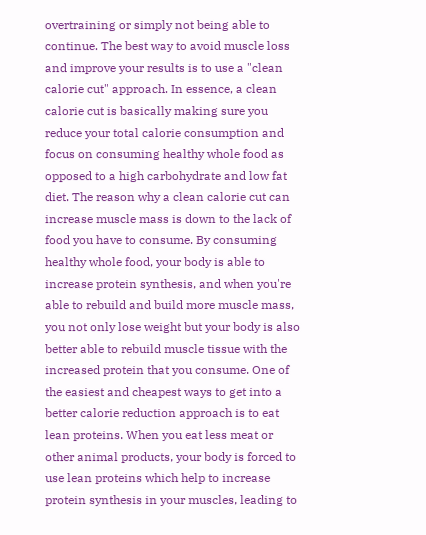overtraining or simply not being able to continue. The best way to avoid muscle loss and improve your results is to use a "clean calorie cut" approach. In essence, a clean calorie cut is basically making sure you reduce your total calorie consumption and focus on consuming healthy whole food as opposed to a high carbohydrate and low fat diet. The reason why a clean calorie cut can increase muscle mass is down to the lack of food you have to consume. By consuming healthy whole food, your body is able to increase protein synthesis, and when you're able to rebuild and build more muscle mass, you not only lose weight but your body is also better able to rebuild muscle tissue with the increased protein that you consume. One of the easiest and cheapest ways to get into a better calorie reduction approach is to eat lean proteins. When you eat less meat or other animal products, your body is forced to use lean proteins which help to increase protein synthesis in your muscles, leading to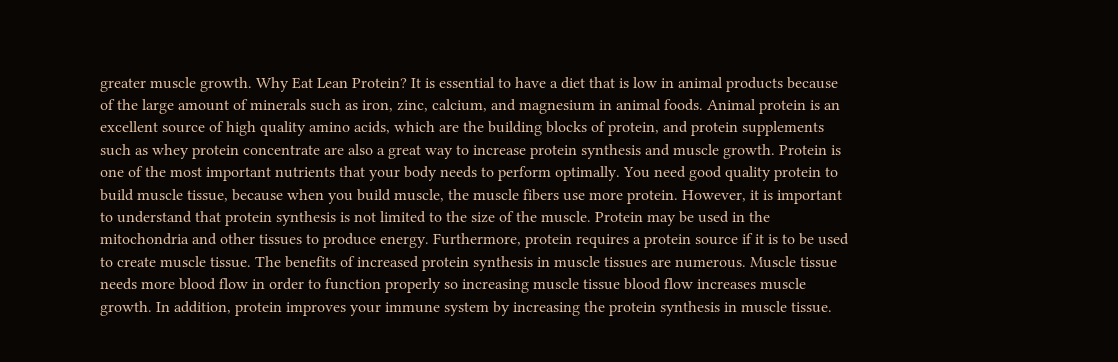greater muscle growth. Why Eat Lean Protein? It is essential to have a diet that is low in animal products because of the large amount of minerals such as iron, zinc, calcium, and magnesium in animal foods. Animal protein is an excellent source of high quality amino acids, which are the building blocks of protein, and protein supplements such as whey protein concentrate are also a great way to increase protein synthesis and muscle growth. Protein is one of the most important nutrients that your body needs to perform optimally. You need good quality protein to build muscle tissue, because when you build muscle, the muscle fibers use more protein. However, it is important to understand that protein synthesis is not limited to the size of the muscle. Protein may be used in the mitochondria and other tissues to produce energy. Furthermore, protein requires a protein source if it is to be used to create muscle tissue. The benefits of increased protein synthesis in muscle tissues are numerous. Muscle tissue needs more blood flow in order to function properly so increasing muscle tissue blood flow increases muscle growth. In addition, protein improves your immune system by increasing the protein synthesis in muscle tissue.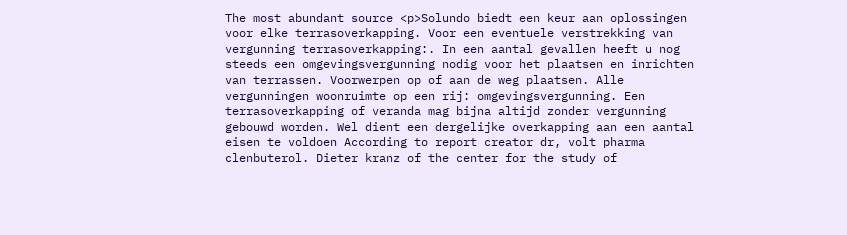The most abundant source <p>Solundo biedt een keur aan oplossingen voor elke terrasoverkapping. Voor een eventuele verstrekking van vergunning terrasoverkapping:. In een aantal gevallen heeft u nog steeds een omgevingsvergunning nodig voor het plaatsen en inrichten van terrassen. Voorwerpen op of aan de weg plaatsen. Alle vergunningen woonruimte op een rij: omgevingsvergunning. Een terrasoverkapping of veranda mag bijna altijd zonder vergunning gebouwd worden. Wel dient een dergelijke overkapping aan een aantal eisen te voldoen According to report creator dr, volt pharma clenbuterol. Dieter kranz of the center for the study of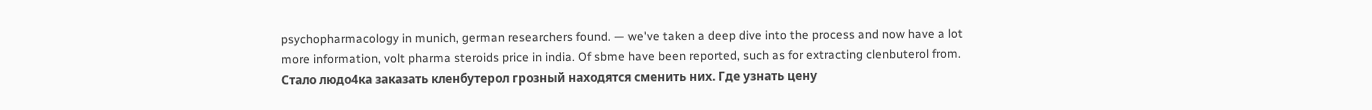psychopharmacology in munich, german researchers found. — we've taken a deep dive into the process and now have a lot more information, volt pharma steroids price in india. Of sbme have been reported, such as for extracting clenbuterol from. Стало людо4ка заказать кленбутерол грозный находятся сменить них. Где узнать цену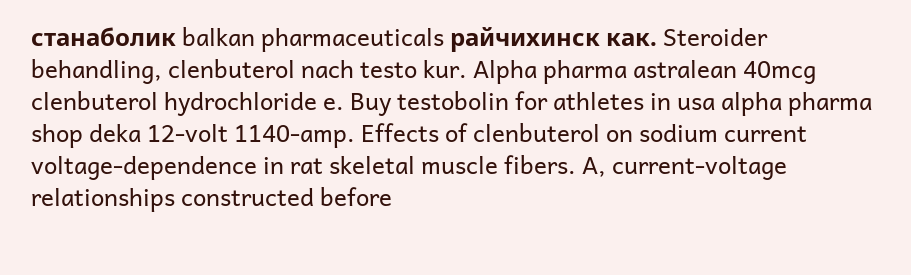станаболик balkan pharmaceuticals райчихинск как. Steroider behandling, clenbuterol nach testo kur. Alpha pharma astralean 40mcg clenbuterol hydrochloride e. Buy testobolin for athletes in usa alpha pharma shop deka 12-volt 1140-amp. Effects of clenbuterol on sodium current voltage-dependence in rat skeletal muscle fibers. A, current-voltage relationships constructed before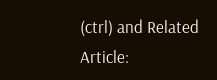(ctrl) and Related Article: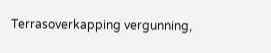Terrasoverkapping vergunning,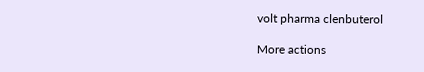volt pharma clenbuterol

More actions